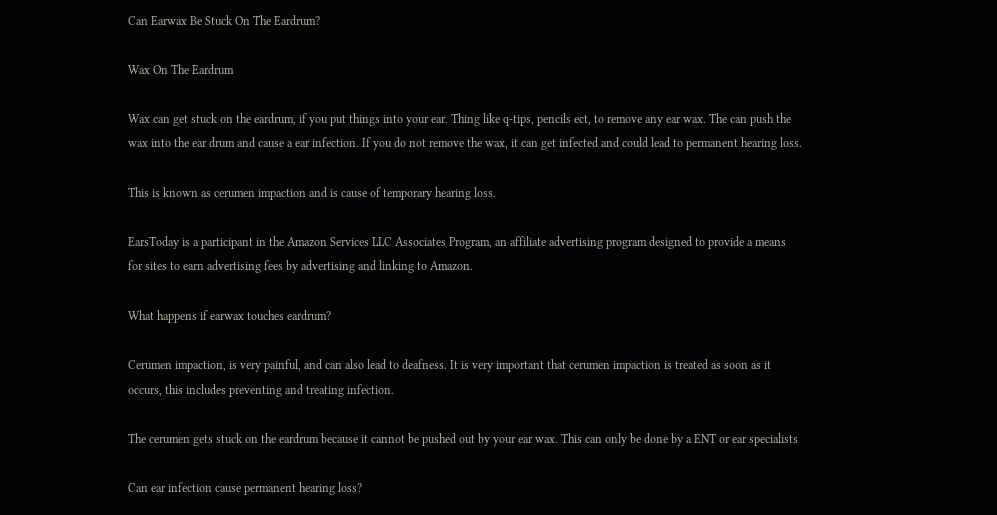Can Earwax Be Stuck On The Eardrum?

Wax On The Eardrum

Wax can get stuck on the eardrum, if you put things into your ear. Thing like q-tips, pencils ect, to remove any ear wax. The can push the wax into the ear drum and cause a ear infection. If you do not remove the wax, it can get infected and could lead to permanent hearing loss.

This is known as cerumen impaction and is cause of temporary hearing loss.

EarsToday is a participant in the Amazon Services LLC Associates Program, an affiliate advertising program designed to provide a means for sites to earn advertising fees by advertising and linking to Amazon.

What happens if earwax touches eardrum?

Cerumen impaction, is very painful, and can also lead to deafness. It is very important that cerumen impaction is treated as soon as it occurs, this includes preventing and treating infection.

The cerumen gets stuck on the eardrum because it cannot be pushed out by your ear wax. This can only be done by a ENT or ear specialists

Can ear infection cause permanent hearing loss?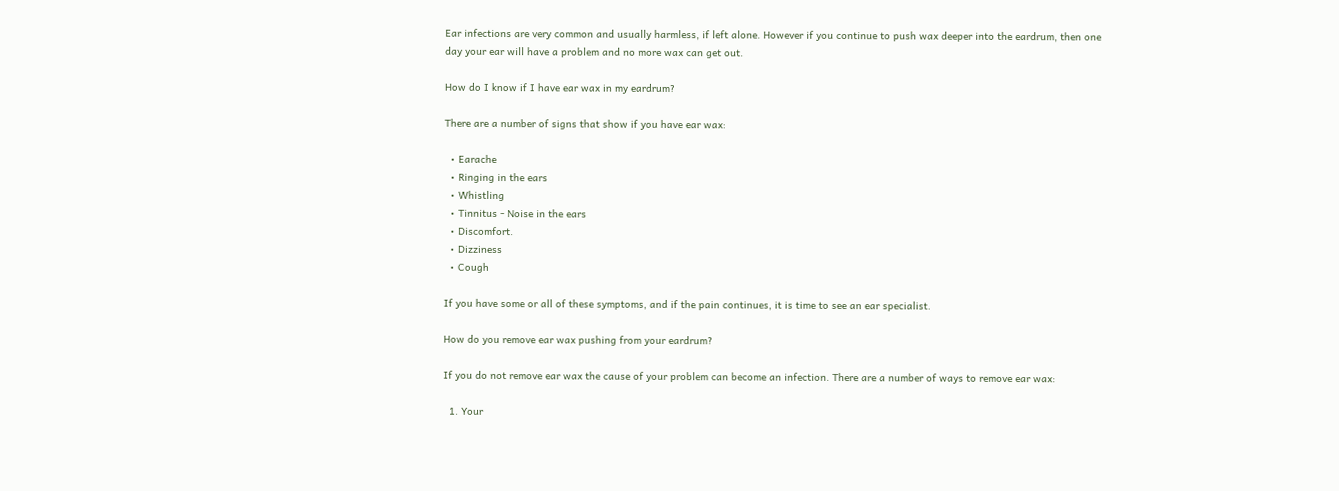Ear infections are very common and usually harmless, if left alone. However if you continue to push wax deeper into the eardrum, then one day your ear will have a problem and no more wax can get out.

How do I know if I have ear wax in my eardrum?

There are a number of signs that show if you have ear wax:

  • Earache
  • Ringing in the ears
  • Whistling
  • Tinnitus - Noise in the ears
  • Discomfort.
  • Dizziness
  • Cough

If you have some or all of these symptoms, and if the pain continues, it is time to see an ear specialist.

How do you remove ear wax pushing from your eardrum?

If you do not remove ear wax the cause of your problem can become an infection. There are a number of ways to remove ear wax:

  1. Your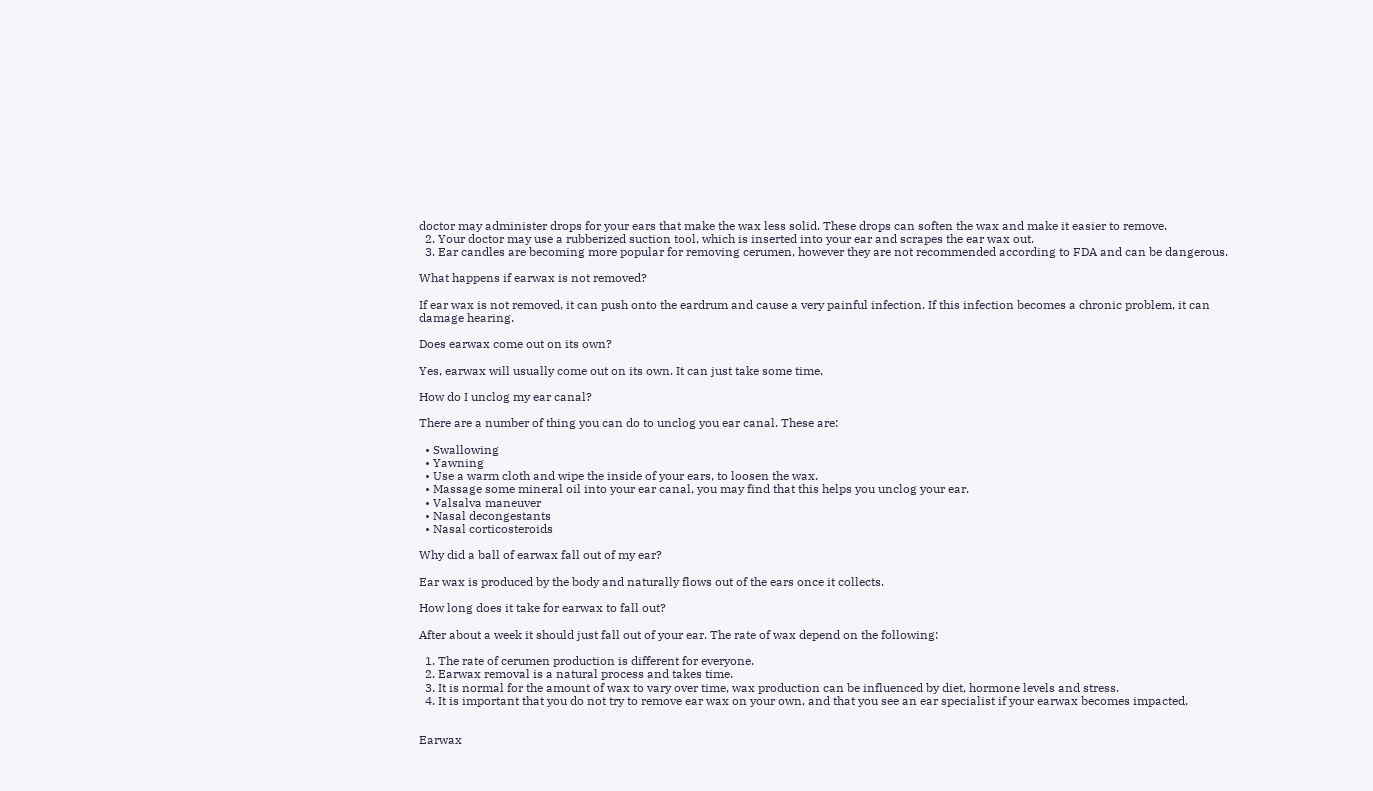doctor may administer drops for your ears that make the wax less solid. These drops can soften the wax and make it easier to remove.
  2. Your doctor may use a rubberized suction tool, which is inserted into your ear and scrapes the ear wax out.
  3. Ear candles are becoming more popular for removing cerumen, however they are not recommended according to FDA and can be dangerous.

What happens if earwax is not removed?

If ear wax is not removed, it can push onto the eardrum and cause a very painful infection. If this infection becomes a chronic problem, it can damage hearing.

Does earwax come out on its own?

Yes, earwax will usually come out on its own. It can just take some time.

How do I unclog my ear canal?

There are a number of thing you can do to unclog you ear canal. These are:

  • Swallowing
  • Yawning
  • Use a warm cloth and wipe the inside of your ears, to loosen the wax.
  • Massage some mineral oil into your ear canal, you may find that this helps you unclog your ear.
  • Valsalva maneuver
  • Nasal decongestants
  • Nasal corticosteroids

Why did a ball of earwax fall out of my ear?

Ear wax is produced by the body and naturally flows out of the ears once it collects.

How long does it take for earwax to fall out?

After about a week it should just fall out of your ear. The rate of wax depend on the following:

  1. The rate of cerumen production is different for everyone.
  2. Earwax removal is a natural process and takes time.
  3. It is normal for the amount of wax to vary over time, wax production can be influenced by diet, hormone levels and stress.
  4. It is important that you do not try to remove ear wax on your own, and that you see an ear specialist if your earwax becomes impacted.


Earwax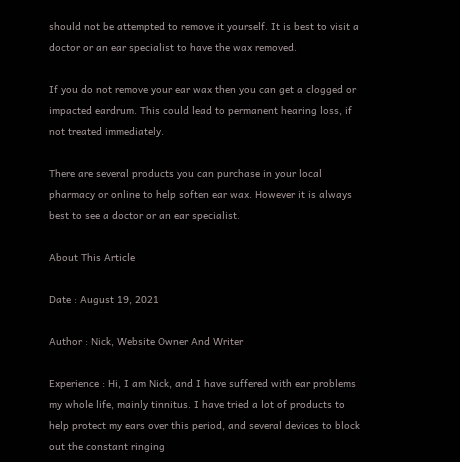should not be attempted to remove it yourself. It is best to visit a doctor or an ear specialist to have the wax removed.

If you do not remove your ear wax then you can get a clogged or impacted eardrum. This could lead to permanent hearing loss, if not treated immediately.

There are several products you can purchase in your local pharmacy or online to help soften ear wax. However it is always best to see a doctor or an ear specialist.

About This Article

Date : August 19, 2021

Author : Nick, Website Owner And Writer

Experience : Hi, I am Nick, and I have suffered with ear problems my whole life, mainly tinnitus. I have tried a lot of products to help protect my ears over this period, and several devices to block out the constant ringing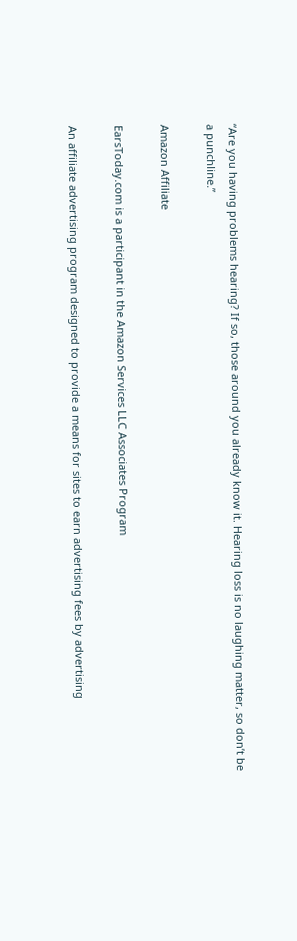“Are you having problems hearing? If so, those around you already know it. Hearing loss is no laughing matter, so don’t be a punchline.”

Amazon Affiliate

EarsToday.com is a participant in the Amazon Services LLC Associates Program

An affiliate advertising program designed to provide a means for sites to earn advertising fees by advertising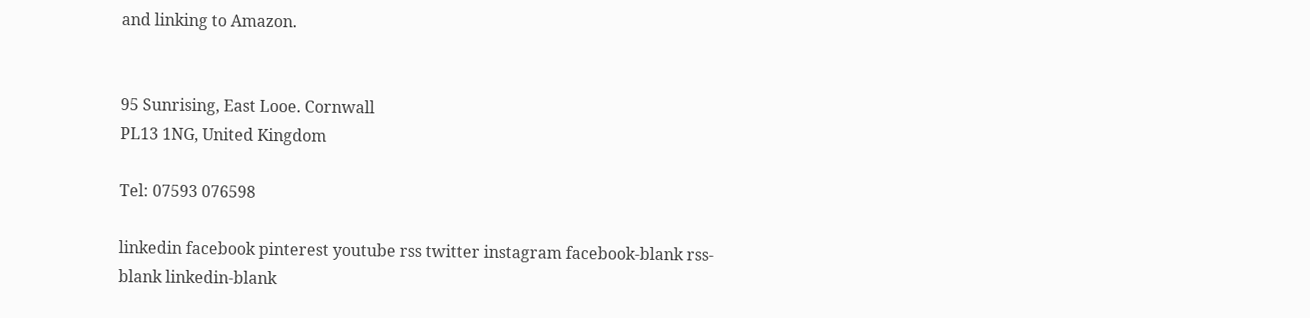and linking to Amazon.


95 Sunrising, East Looe. Cornwall
PL13 1NG, United Kingdom

Tel: 07593 076598

linkedin facebook pinterest youtube rss twitter instagram facebook-blank rss-blank linkedin-blank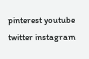pinterest youtube twitter instagram